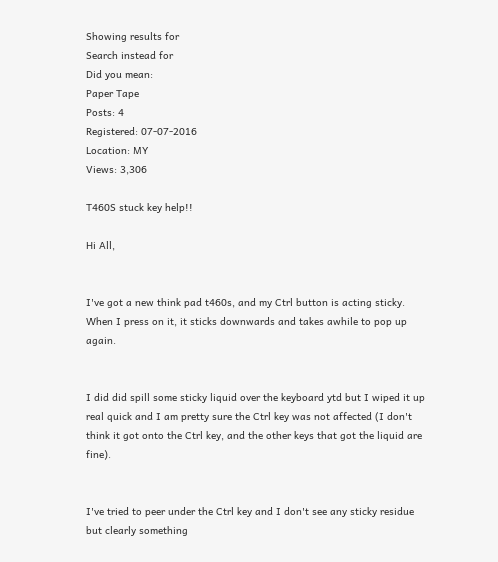Showing results for
Search instead for
Did you mean:
Paper Tape
Posts: 4
Registered: 07-07-2016
Location: MY
Views: 3,306

T460S stuck key help!!

Hi All,


I've got a new think pad t460s, and my Ctrl button is acting sticky. When I press on it, it sticks downwards and takes awhile to pop up again.


I did did spill some sticky liquid over the keyboard ytd but I wiped it up real quick and I am pretty sure the Ctrl key was not affected (I don't think it got onto the Ctrl key, and the other keys that got the liquid are fine).


I've tried to peer under the Ctrl key and I don't see any sticky residue but clearly something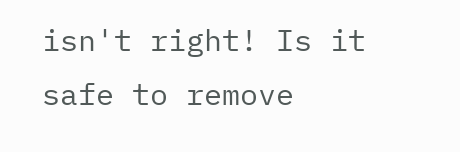isn't right! Is it safe to remove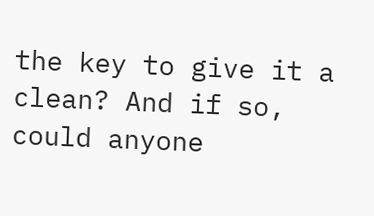the key to give it a clean? And if so, could anyone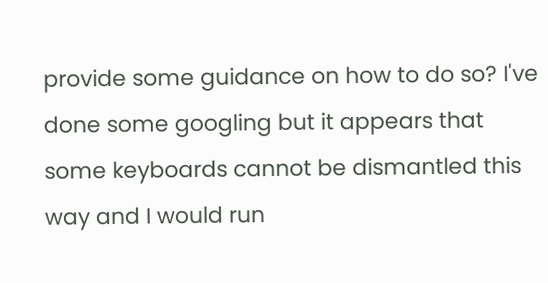provide some guidance on how to do so? I've done some googling but it appears that some keyboards cannot be dismantled this way and I would run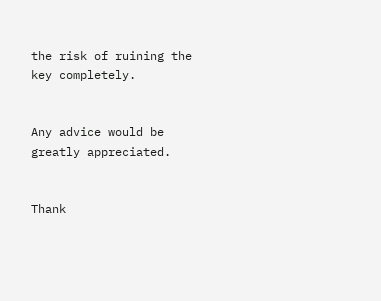the risk of ruining the key completely.


Any advice would be greatly appreciated.


Thank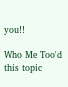you!!

Who Me Too'd this topic